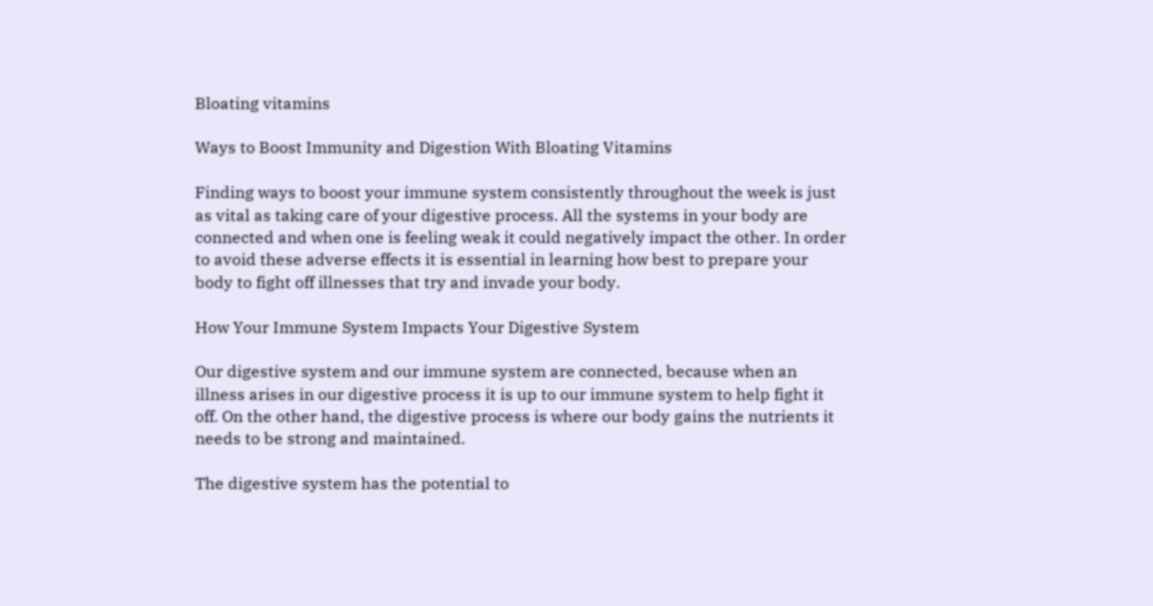Bloating vitamins

Ways to Boost Immunity and Digestion With Bloating Vitamins

Finding ways to boost your immune system consistently throughout the week is just as vital as taking care of your digestive process. All the systems in your body are connected and when one is feeling weak it could negatively impact the other. In order to avoid these adverse effects it is essential in learning how best to prepare your body to fight off illnesses that try and invade your body.

How Your Immune System Impacts Your Digestive System

Our digestive system and our immune system are connected, because when an illness arises in our digestive process it is up to our immune system to help fight it off. On the other hand, the digestive process is where our body gains the nutrients it needs to be strong and maintained.

The digestive system has the potential to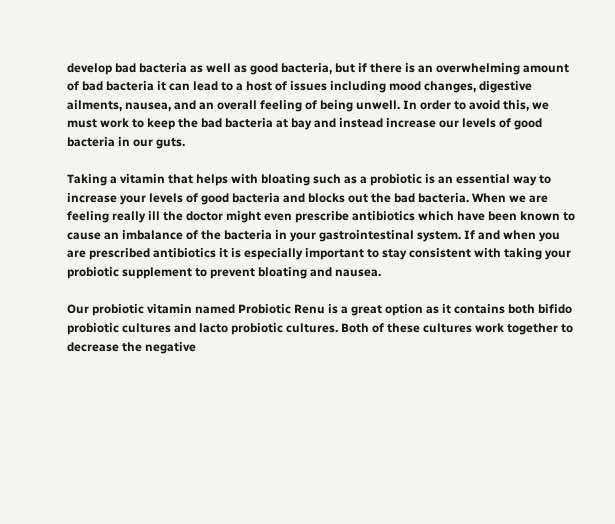develop bad bacteria as well as good bacteria, but if there is an overwhelming amount of bad bacteria it can lead to a host of issues including mood changes, digestive ailments, nausea, and an overall feeling of being unwell. In order to avoid this, we must work to keep the bad bacteria at bay and instead increase our levels of good bacteria in our guts.

Taking a vitamin that helps with bloating such as a probiotic is an essential way to increase your levels of good bacteria and blocks out the bad bacteria. When we are feeling really ill the doctor might even prescribe antibiotics which have been known to cause an imbalance of the bacteria in your gastrointestinal system. If and when you are prescribed antibiotics it is especially important to stay consistent with taking your probiotic supplement to prevent bloating and nausea.

Our probiotic vitamin named Probiotic Renu is a great option as it contains both bifido probiotic cultures and lacto probiotic cultures. Both of these cultures work together to decrease the negative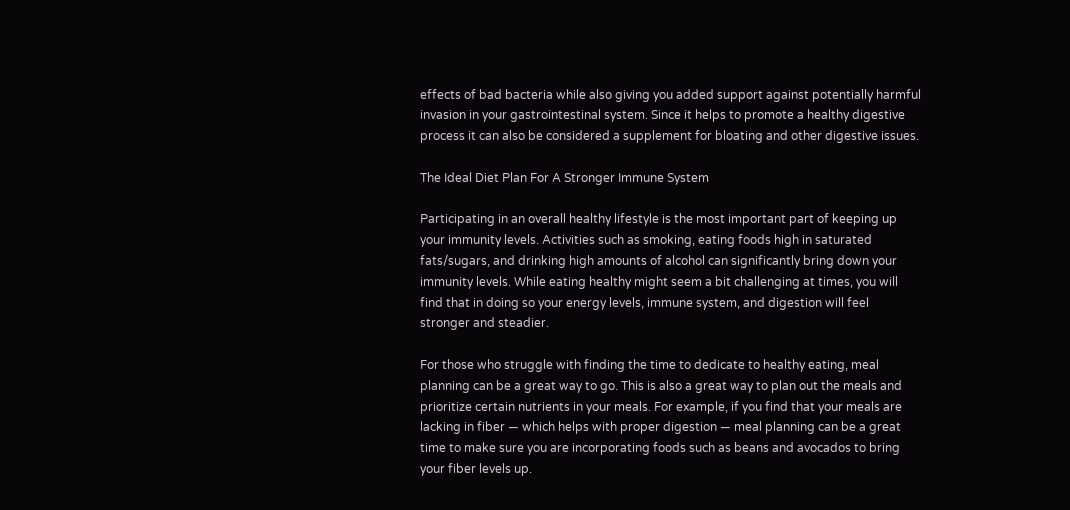effects of bad bacteria while also giving you added support against potentially harmful invasion in your gastrointestinal system. Since it helps to promote a healthy digestive process it can also be considered a supplement for bloating and other digestive issues.

The Ideal Diet Plan For A Stronger Immune System

Participating in an overall healthy lifestyle is the most important part of keeping up your immunity levels. Activities such as smoking, eating foods high in saturated fats/sugars, and drinking high amounts of alcohol can significantly bring down your immunity levels. While eating healthy might seem a bit challenging at times, you will find that in doing so your energy levels, immune system, and digestion will feel stronger and steadier.

For those who struggle with finding the time to dedicate to healthy eating, meal planning can be a great way to go. This is also a great way to plan out the meals and prioritize certain nutrients in your meals. For example, if you find that your meals are lacking in fiber — which helps with proper digestion — meal planning can be a great time to make sure you are incorporating foods such as beans and avocados to bring your fiber levels up.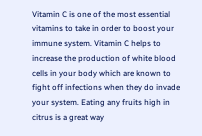Vitamin C is one of the most essential vitamins to take in order to boost your immune system. Vitamin C helps to increase the production of white blood cells in your body which are known to fight off infections when they do invade your system. Eating any fruits high in citrus is a great way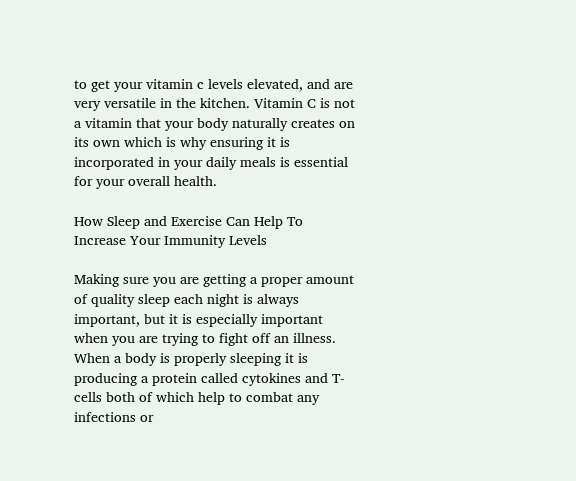to get your vitamin c levels elevated, and are very versatile in the kitchen. Vitamin C is not a vitamin that your body naturally creates on its own which is why ensuring it is incorporated in your daily meals is essential for your overall health.

How Sleep and Exercise Can Help To Increase Your Immunity Levels

Making sure you are getting a proper amount of quality sleep each night is always important, but it is especially important when you are trying to fight off an illness. When a body is properly sleeping it is producing a protein called cytokines and T-cells both of which help to combat any infections or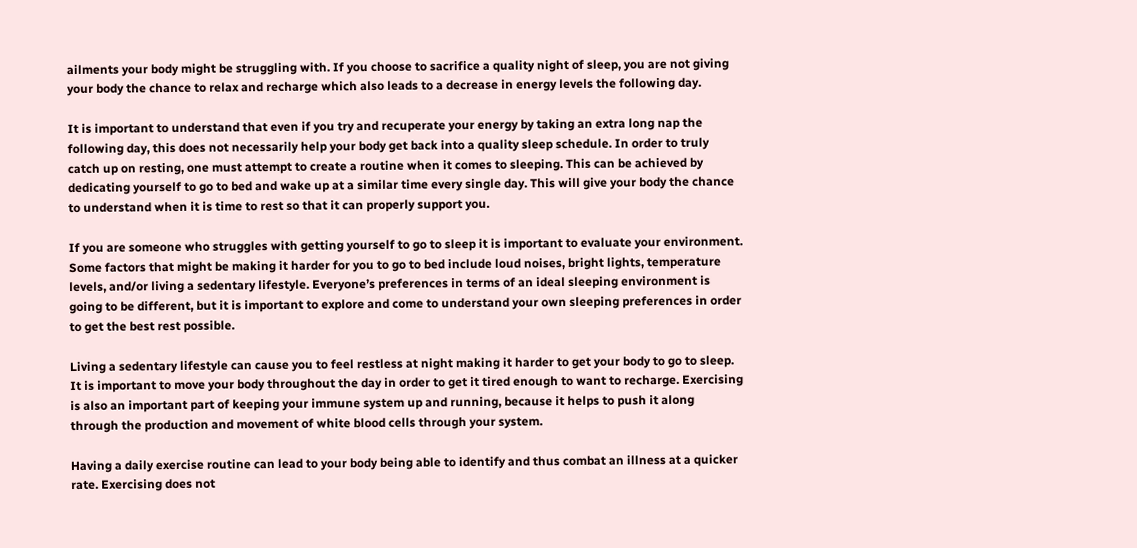ailments your body might be struggling with. If you choose to sacrifice a quality night of sleep, you are not giving your body the chance to relax and recharge which also leads to a decrease in energy levels the following day.

It is important to understand that even if you try and recuperate your energy by taking an extra long nap the following day, this does not necessarily help your body get back into a quality sleep schedule. In order to truly catch up on resting, one must attempt to create a routine when it comes to sleeping. This can be achieved by dedicating yourself to go to bed and wake up at a similar time every single day. This will give your body the chance to understand when it is time to rest so that it can properly support you.

If you are someone who struggles with getting yourself to go to sleep it is important to evaluate your environment. Some factors that might be making it harder for you to go to bed include loud noises, bright lights, temperature levels, and/or living a sedentary lifestyle. Everyone’s preferences in terms of an ideal sleeping environment is going to be different, but it is important to explore and come to understand your own sleeping preferences in order to get the best rest possible.

Living a sedentary lifestyle can cause you to feel restless at night making it harder to get your body to go to sleep. It is important to move your body throughout the day in order to get it tired enough to want to recharge. Exercising is also an important part of keeping your immune system up and running, because it helps to push it along through the production and movement of white blood cells through your system.

Having a daily exercise routine can lead to your body being able to identify and thus combat an illness at a quicker rate. Exercising does not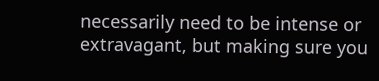necessarily need to be intense or extravagant, but making sure you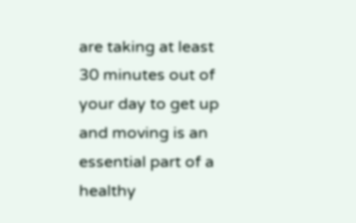are taking at least 30 minutes out of your day to get up and moving is an essential part of a healthy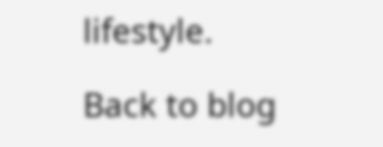lifestyle.

Back to blog